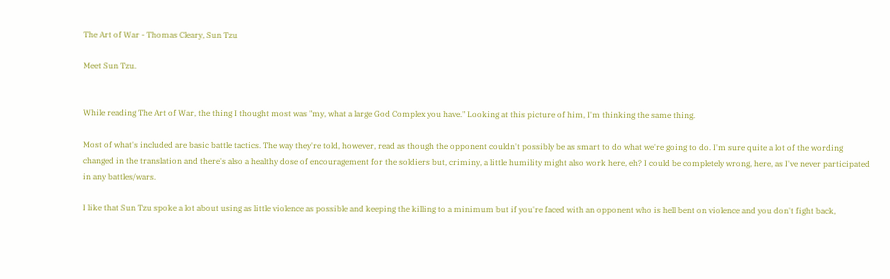The Art of War - Thomas Cleary, Sun Tzu

Meet Sun Tzu.


While reading The Art of War, the thing I thought most was "my, what a large God Complex you have." Looking at this picture of him, I'm thinking the same thing.

Most of what's included are basic battle tactics. The way they're told, however, read as though the opponent couldn't possibly be as smart to do what we're going to do. I'm sure quite a lot of the wording changed in the translation and there's also a healthy dose of encouragement for the soldiers but, criminy, a little humility might also work here, eh? I could be completely wrong, here, as I've never participated in any battles/wars.

I like that Sun Tzu spoke a lot about using as little violence as possible and keeping the killing to a minimum but if you're faced with an opponent who is hell bent on violence and you don't fight back,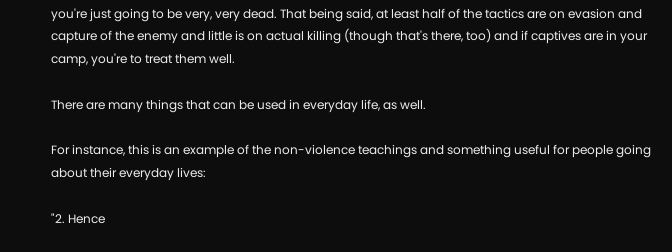you're just going to be very, very dead. That being said, at least half of the tactics are on evasion and capture of the enemy and little is on actual killing (though that's there, too) and if captives are in your camp, you're to treat them well.

There are many things that can be used in everyday life, as well.

For instance, this is an example of the non-violence teachings and something useful for people going about their everyday lives:

"2. Hence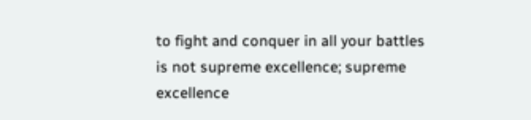to fight and conquer in all your battles
is not supreme excellence; supreme excellence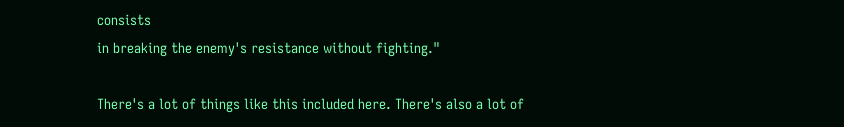consists
in breaking the enemy's resistance without fighting."

There's a lot of things like this included here. There's also a lot of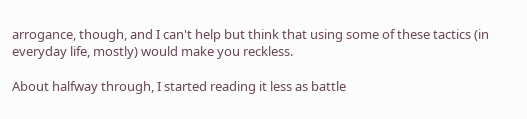arrogance, though, and I can't help but think that using some of these tactics (in everyday life, mostly) would make you reckless.

About halfway through, I started reading it less as battle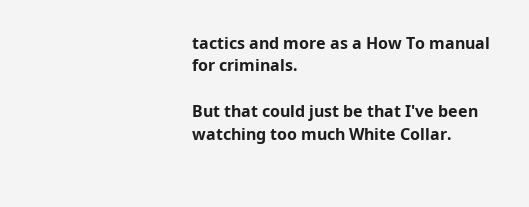tactics and more as a How To manual for criminals.

But that could just be that I've been watching too much White Collar.